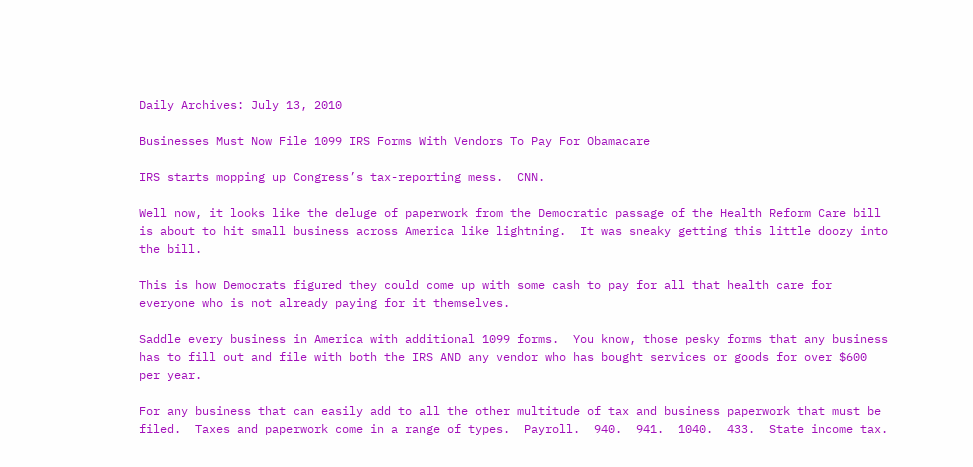Daily Archives: July 13, 2010

Businesses Must Now File 1099 IRS Forms With Vendors To Pay For Obamacare

IRS starts mopping up Congress’s tax-reporting mess.  CNN.

Well now, it looks like the deluge of paperwork from the Democratic passage of the Health Reform Care bill is about to hit small business across America like lightning.  It was sneaky getting this little doozy into the bill.

This is how Democrats figured they could come up with some cash to pay for all that health care for everyone who is not already paying for it themselves.

Saddle every business in America with additional 1099 forms.  You know, those pesky forms that any business has to fill out and file with both the IRS AND any vendor who has bought services or goods for over $600 per year.

For any business that can easily add to all the other multitude of tax and business paperwork that must be filed.  Taxes and paperwork come in a range of types.  Payroll.  940.  941.  1040.  433.  State income tax.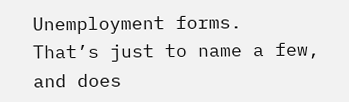Unemployment forms.   That’s just to name a few, and does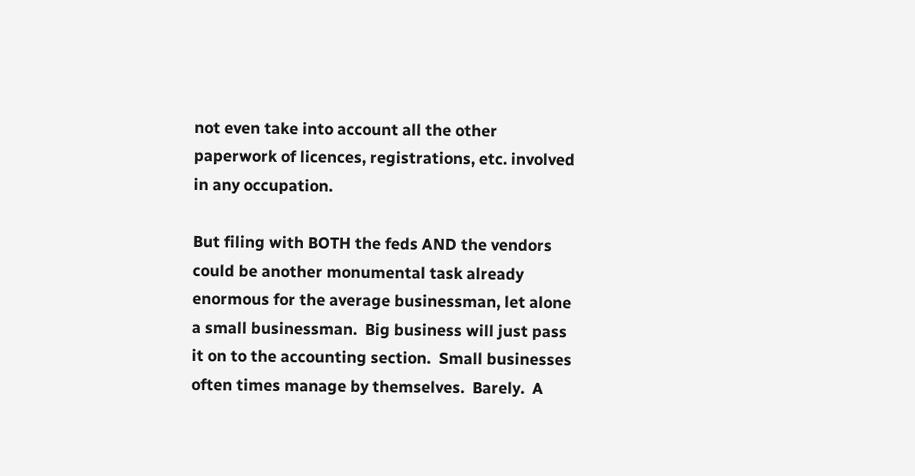not even take into account all the other paperwork of licences, registrations, etc. involved in any occupation.

But filing with BOTH the feds AND the vendors could be another monumental task already enormous for the average businessman, let alone a small businessman.  Big business will just pass it on to the accounting section.  Small businesses often times manage by themselves.  Barely.  A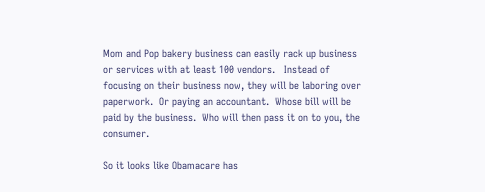Mom and Pop bakery business can easily rack up business or services with at least 100 vendors.   Instead of focusing on their business now, they will be laboring over paperwork.  Or paying an accountant.  Whose bill will be paid by the business.  Who will then pass it on to you, the consumer.

So it looks like Obamacare has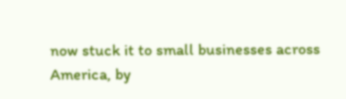now stuck it to small businesses across America, by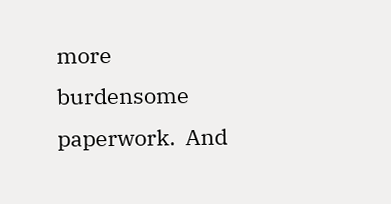more burdensome paperwork.  And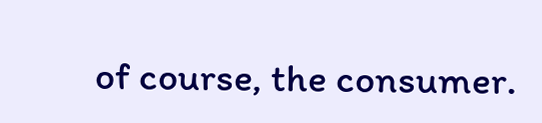of course, the consumer.